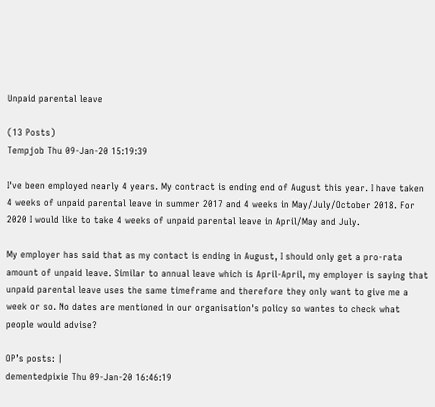Unpaid parental leave

(13 Posts)
Tempjob Thu 09-Jan-20 15:19:39

I've been employed nearly 4 years. My contract is ending end of August this year. I have taken 4 weeks of unpaid parental leave in summer 2017 and 4 weeks in May/July/October 2018. For 2020 I would like to take 4 weeks of unpaid parental leave in April/May and July.

My employer has said that as my contact is ending in August, I should only get a pro-rata amount of unpaid leave. Similar to annual leave which is April-April, my employer is saying that unpaid parental leave uses the same timeframe and therefore they only want to give me a week or so. No dates are mentioned in our organisation's policy so wantes to check what people would advise?

OP’s posts: |
dementedpixie Thu 09-Jan-20 16:46:19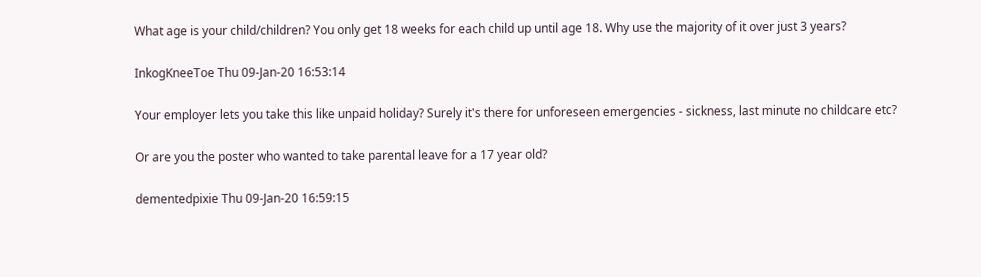What age is your child/children? You only get 18 weeks for each child up until age 18. Why use the majority of it over just 3 years?

InkogKneeToe Thu 09-Jan-20 16:53:14

Your employer lets you take this like unpaid holiday? Surely it's there for unforeseen emergencies - sickness, last minute no childcare etc?

Or are you the poster who wanted to take parental leave for a 17 year old?

dementedpixie Thu 09-Jan-20 16:59:15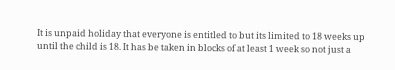It is unpaid holiday that everyone is entitled to but its limited to 18 weeks up until the child is 18. It has be taken in blocks of at least 1 week so not just a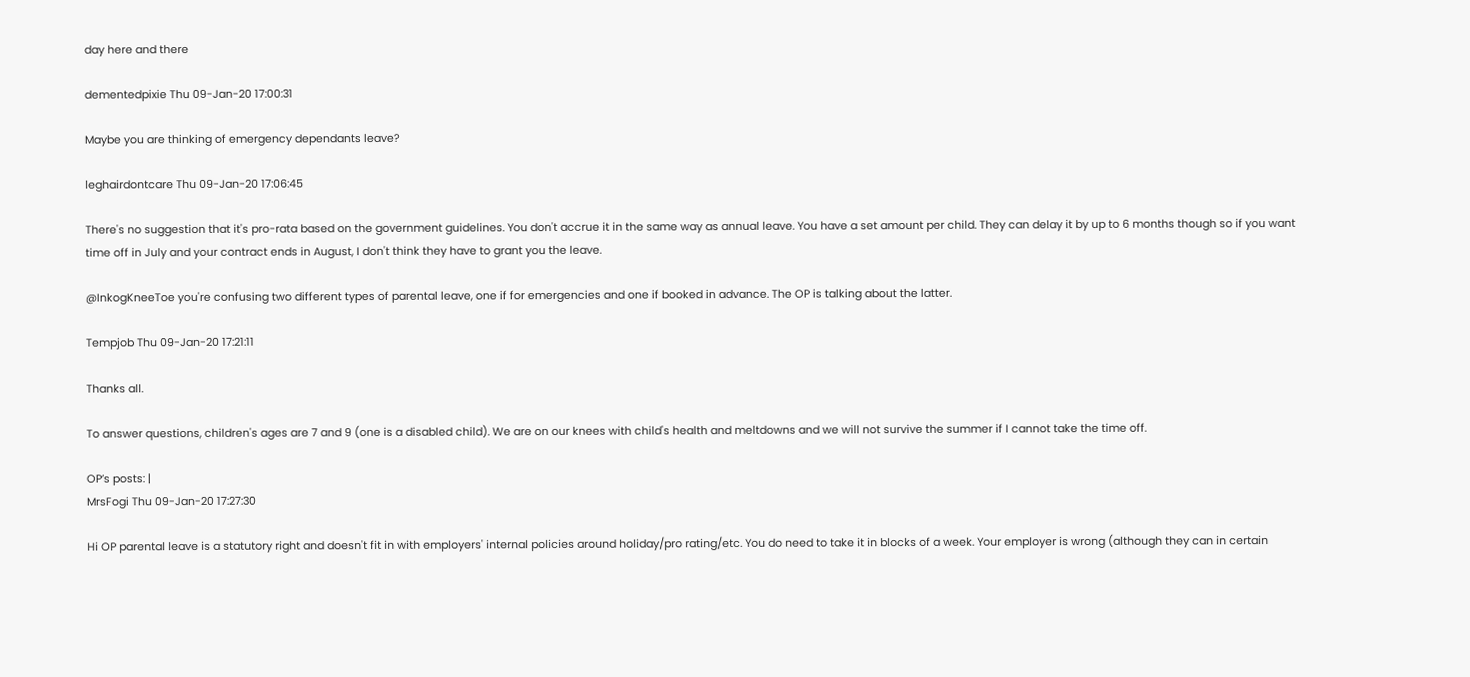day here and there

dementedpixie Thu 09-Jan-20 17:00:31

Maybe you are thinking of emergency dependants leave?

leghairdontcare Thu 09-Jan-20 17:06:45

There's no suggestion that it's pro-rata based on the government guidelines. You don't accrue it in the same way as annual leave. You have a set amount per child. They can delay it by up to 6 months though so if you want time off in July and your contract ends in August, I don't think they have to grant you the leave.

@InkogKneeToe you're confusing two different types of parental leave, one if for emergencies and one if booked in advance. The OP is talking about the latter.

Tempjob Thu 09-Jan-20 17:21:11

Thanks all.

To answer questions, children's ages are 7 and 9 (one is a disabled child). We are on our knees with child's health and meltdowns and we will not survive the summer if I cannot take the time off.

OP’s posts: |
MrsFogi Thu 09-Jan-20 17:27:30

Hi OP parental leave is a statutory right and doesn't fit in with employers' internal policies around holiday/pro rating/etc. You do need to take it in blocks of a week. Your employer is wrong (although they can in certain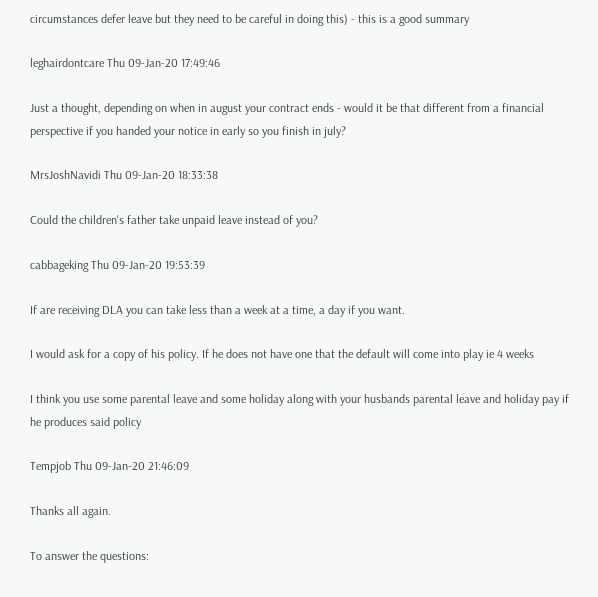circumstances defer leave but they need to be careful in doing this) - this is a good summary

leghairdontcare Thu 09-Jan-20 17:49:46

Just a thought, depending on when in august your contract ends - would it be that different from a financial perspective if you handed your notice in early so you finish in july?

MrsJoshNavidi Thu 09-Jan-20 18:33:38

Could the children's father take unpaid leave instead of you?

cabbageking Thu 09-Jan-20 19:53:39

If are receiving DLA you can take less than a week at a time, a day if you want.

I would ask for a copy of his policy. If he does not have one that the default will come into play ie 4 weeks

I think you use some parental leave and some holiday along with your husbands parental leave and holiday pay if he produces said policy

Tempjob Thu 09-Jan-20 21:46:09

Thanks all again.

To answer the questions: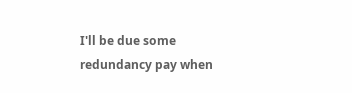I'll be due some redundancy pay when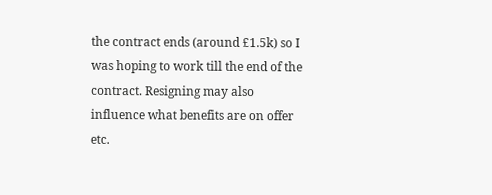the contract ends (around £1.5k) so I was hoping to work till the end of the contract. Resigning may also influence what benefits are on offer etc.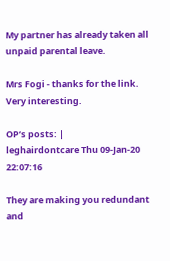My partner has already taken all unpaid parental leave.

Mrs Fogi - thanks for the link. Very interesting.

OP’s posts: |
leghairdontcare Thu 09-Jan-20 22:07:16

They are making you redundant and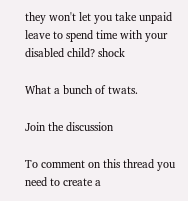they won't let you take unpaid leave to spend time with your disabled child? shock

What a bunch of twats.

Join the discussion

To comment on this thread you need to create a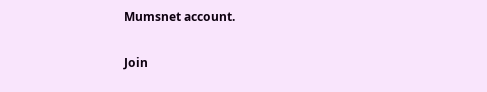Mumsnet account.

Join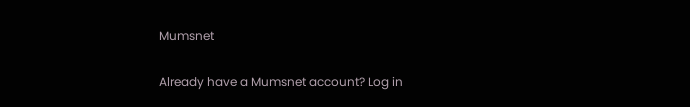Mumsnet

Already have a Mumsnet account? Log in